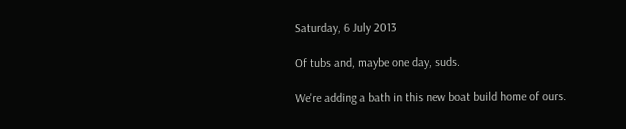Saturday, 6 July 2013

Of tubs and, maybe one day, suds.

We're adding a bath in this new boat build home of ours.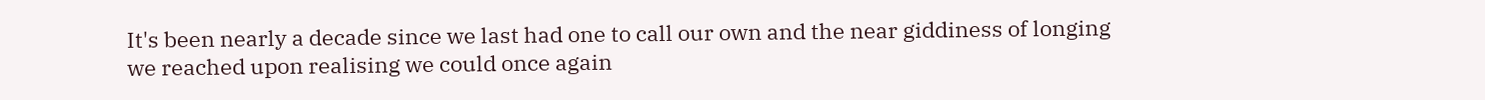It's been nearly a decade since we last had one to call our own and the near giddiness of longing we reached upon realising we could once again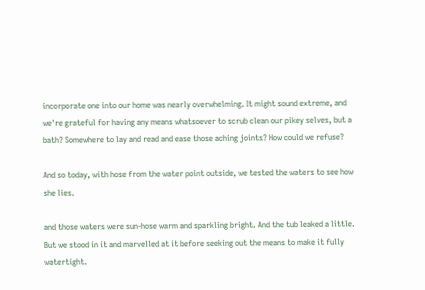incorporate one into our home was nearly overwhelming. It might sound extreme, and we're grateful for having any means whatsoever to scrub clean our pikey selves, but a bath? Somewhere to lay and read and ease those aching joints? How could we refuse?

And so today, with hose from the water point outside, we tested the waters to see how she lies.

and those waters were sun-hose warm and sparkling bright. And the tub leaked a little. But we stood in it and marvelled at it before seeking out the means to make it fully watertight.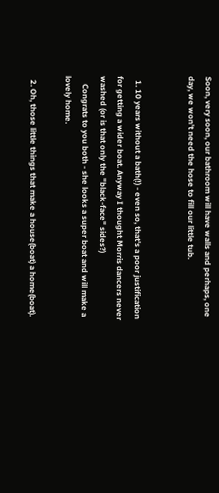Soon, very soon, our bathroom will have walls and perhaps, one day, we won't need the hose to fill our little tub.


  1. 10 years without a bath(!) - even so, that's a poor justification for getting a wider boat. Anyway I thought Morris dancers never washed (or is that only the "black-face" sides?)
    Congrats to you both - she looks a super boat and will make a lovely home.

  2. Oh, those little things that make a house(boat) a home(boat).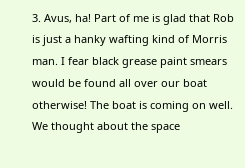3. Avus, ha! Part of me is glad that Rob is just a hanky wafting kind of Morris man. I fear black grease paint smears would be found all over our boat otherwise! The boat is coming on well. We thought about the space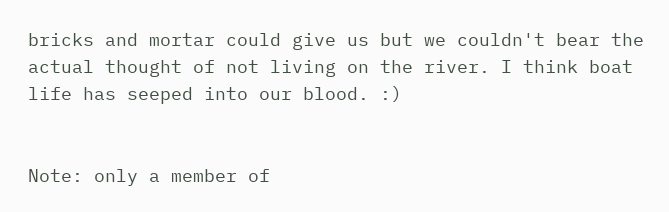bricks and mortar could give us but we couldn't bear the actual thought of not living on the river. I think boat life has seeped into our blood. :)


Note: only a member of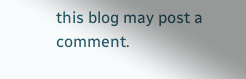this blog may post a comment.